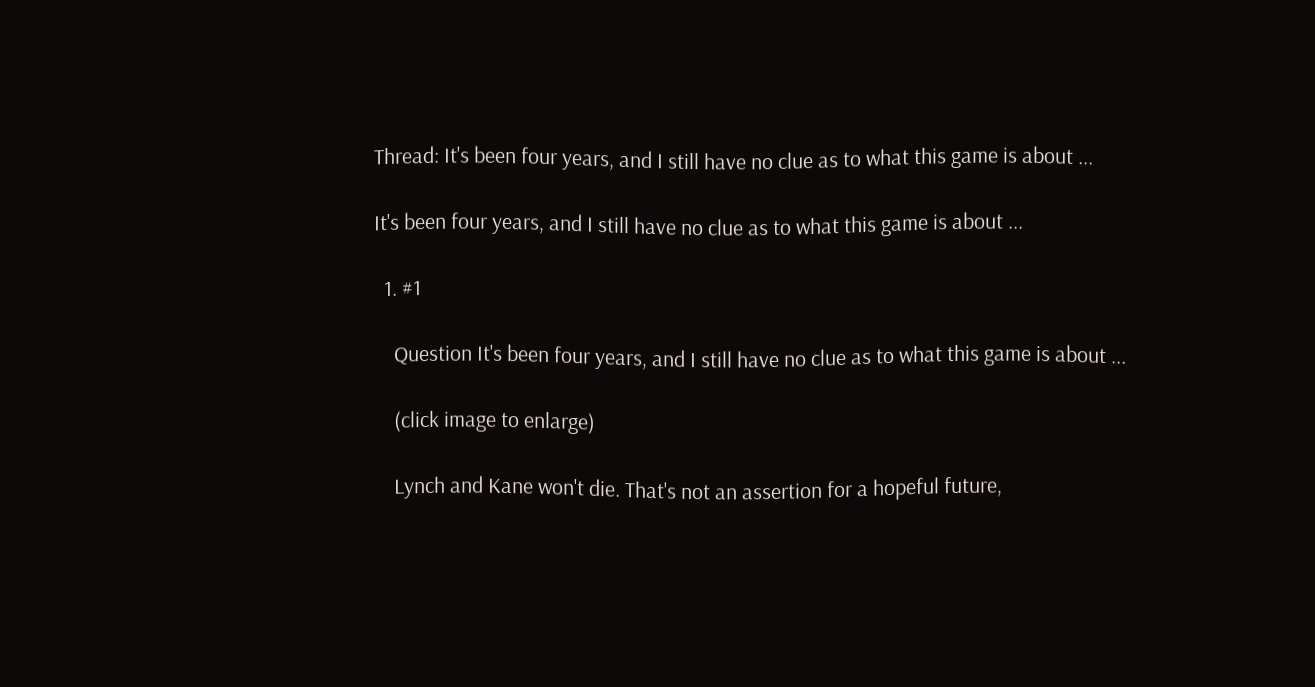Thread: It's been four years, and I still have no clue as to what this game is about ...

It's been four years, and I still have no clue as to what this game is about ...

  1. #1

    Question It's been four years, and I still have no clue as to what this game is about ...

    (click image to enlarge)

    Lynch and Kane won't die. That's not an assertion for a hopeful future,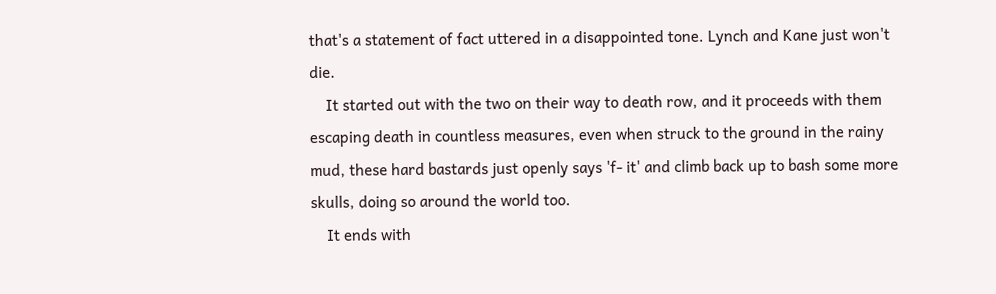that's a statement of fact uttered in a disappointed tone. Lynch and Kane just won't die.
    It started out with the two on their way to death row, and it proceeds with them escaping death in countless measures, even when struck to the ground in the rainy mud, these hard bastards just openly says 'f- it' and climb back up to bash some more skulls, doing so around the world too.
    It ends with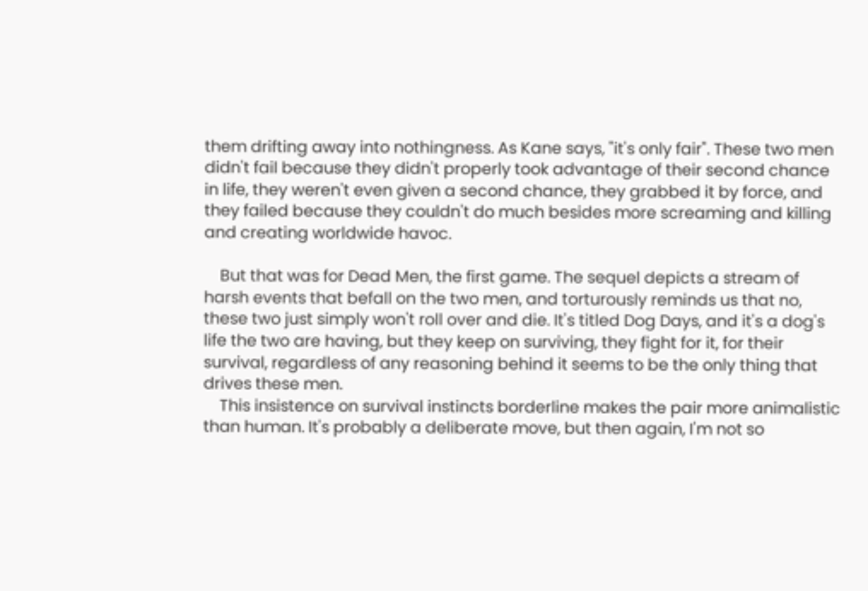them drifting away into nothingness. As Kane says, "it's only fair". These two men didn't fail because they didn't properly took advantage of their second chance in life, they weren't even given a second chance, they grabbed it by force, and they failed because they couldn't do much besides more screaming and killing and creating worldwide havoc.

    But that was for Dead Men, the first game. The sequel depicts a stream of harsh events that befall on the two men, and torturously reminds us that no, these two just simply won't roll over and die. It's titled Dog Days, and it's a dog's life the two are having, but they keep on surviving, they fight for it, for their survival, regardless of any reasoning behind it seems to be the only thing that drives these men.
    This insistence on survival instincts borderline makes the pair more animalistic than human. It's probably a deliberate move, but then again, I'm not so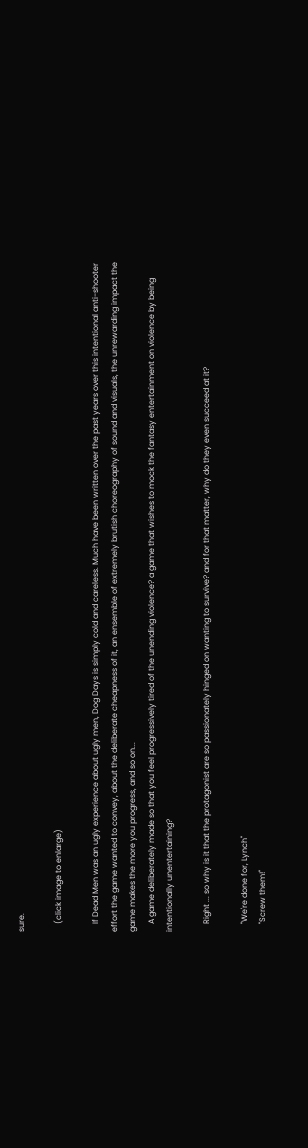sure.

    (click image to enlarge)

    If Dead Men was an ugly experience about ugly men, Dog Days is simply cold and careless. Much have been written over the past years over this intentional anti-shooter effort the game wanted to convey, about the deliberate cheapness of it, an ensemble of extremely brutish choreography of sound and visuals, the unrewarding impact the game makes the more you progress, and so on...
    A game deliberately made so that you feel progressively tired of the unending violence? a game that wishes to mock the fantasy entertainment on violence by being intentionally unentertaining?

    Right ... so why is it that the protagonist are so passionately hinged on wanting to survive? and for that matter, why do they even succeed at it?

    "We're done for, Lynch"
    "Screw them!"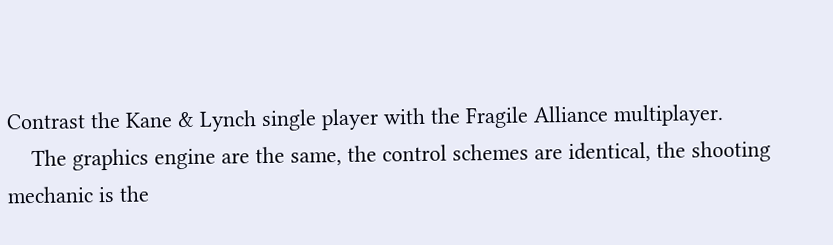Contrast the Kane & Lynch single player with the Fragile Alliance multiplayer.
    The graphics engine are the same, the control schemes are identical, the shooting mechanic is the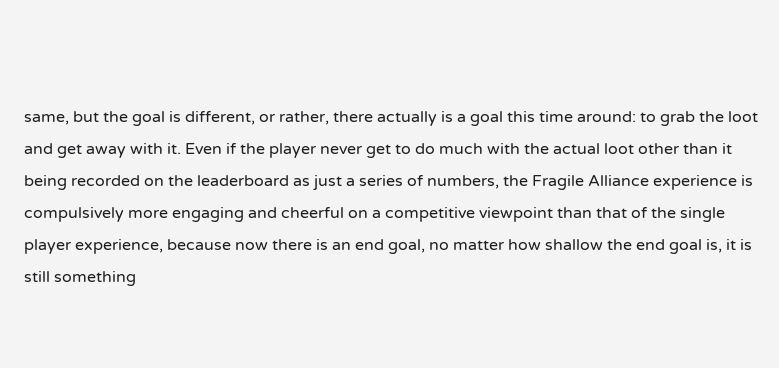same, but the goal is different, or rather, there actually is a goal this time around: to grab the loot and get away with it. Even if the player never get to do much with the actual loot other than it being recorded on the leaderboard as just a series of numbers, the Fragile Alliance experience is compulsively more engaging and cheerful on a competitive viewpoint than that of the single player experience, because now there is an end goal, no matter how shallow the end goal is, it is still something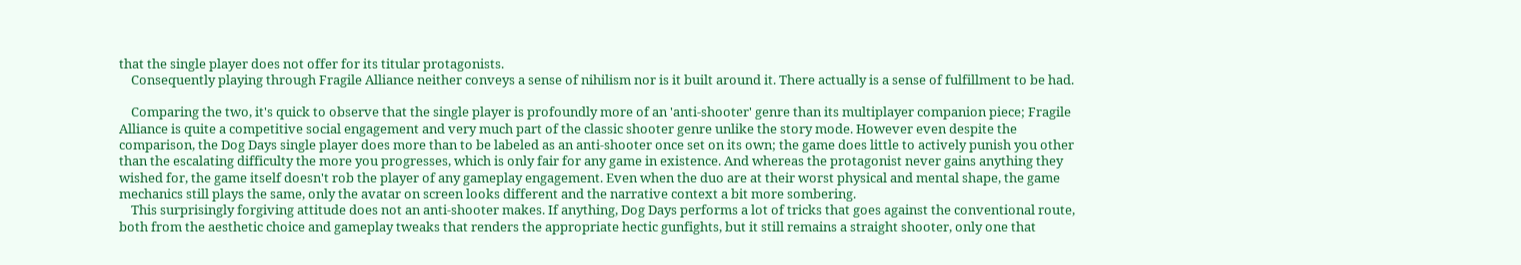that the single player does not offer for its titular protagonists.
    Consequently playing through Fragile Alliance neither conveys a sense of nihilism nor is it built around it. There actually is a sense of fulfillment to be had.

    Comparing the two, it's quick to observe that the single player is profoundly more of an 'anti-shooter' genre than its multiplayer companion piece; Fragile Alliance is quite a competitive social engagement and very much part of the classic shooter genre unlike the story mode. However even despite the comparison, the Dog Days single player does more than to be labeled as an anti-shooter once set on its own; the game does little to actively punish you other than the escalating difficulty the more you progresses, which is only fair for any game in existence. And whereas the protagonist never gains anything they wished for, the game itself doesn't rob the player of any gameplay engagement. Even when the duo are at their worst physical and mental shape, the game mechanics still plays the same, only the avatar on screen looks different and the narrative context a bit more sombering.
    This surprisingly forgiving attitude does not an anti-shooter makes. If anything, Dog Days performs a lot of tricks that goes against the conventional route, both from the aesthetic choice and gameplay tweaks that renders the appropriate hectic gunfights, but it still remains a straight shooter, only one that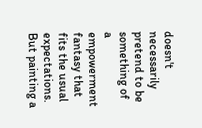doesn't necessarily pretend to be something of a empowerment fantasy that fits the usual expectations. But painting a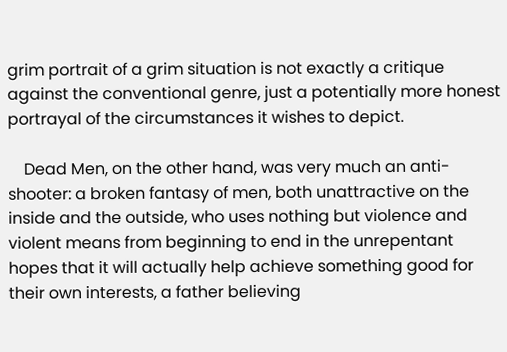grim portrait of a grim situation is not exactly a critique against the conventional genre, just a potentially more honest portrayal of the circumstances it wishes to depict.

    Dead Men, on the other hand, was very much an anti-shooter: a broken fantasy of men, both unattractive on the inside and the outside, who uses nothing but violence and violent means from beginning to end in the unrepentant hopes that it will actually help achieve something good for their own interests, a father believing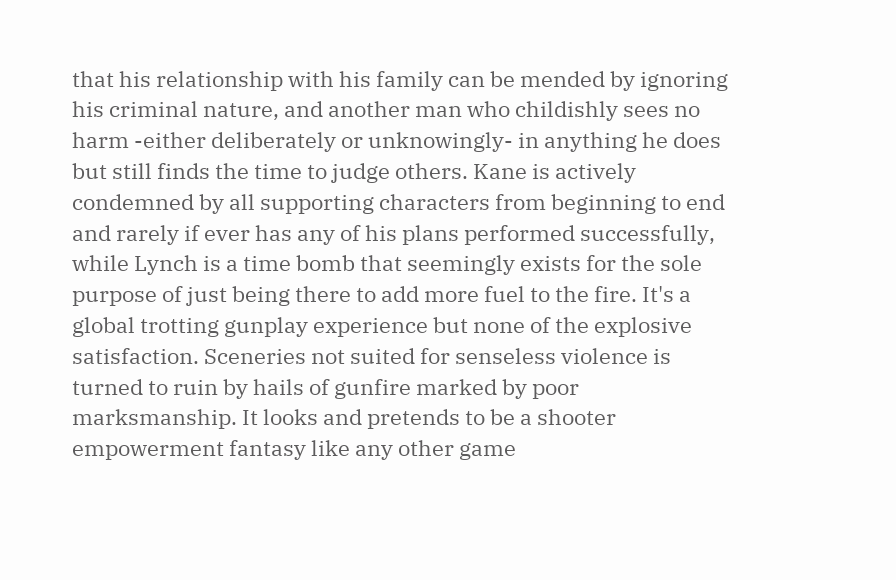that his relationship with his family can be mended by ignoring his criminal nature, and another man who childishly sees no harm -either deliberately or unknowingly- in anything he does but still finds the time to judge others. Kane is actively condemned by all supporting characters from beginning to end and rarely if ever has any of his plans performed successfully, while Lynch is a time bomb that seemingly exists for the sole purpose of just being there to add more fuel to the fire. It's a global trotting gunplay experience but none of the explosive satisfaction. Sceneries not suited for senseless violence is turned to ruin by hails of gunfire marked by poor marksmanship. It looks and pretends to be a shooter empowerment fantasy like any other game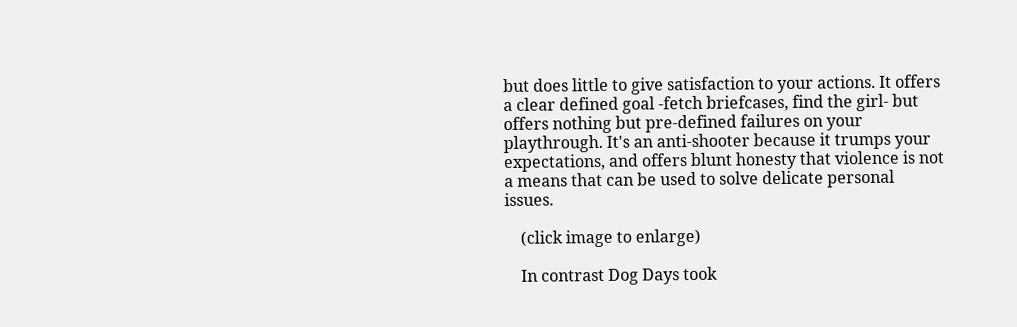but does little to give satisfaction to your actions. It offers a clear defined goal -fetch briefcases, find the girl- but offers nothing but pre-defined failures on your playthrough. It's an anti-shooter because it trumps your expectations, and offers blunt honesty that violence is not a means that can be used to solve delicate personal issues.

    (click image to enlarge)

    In contrast Dog Days took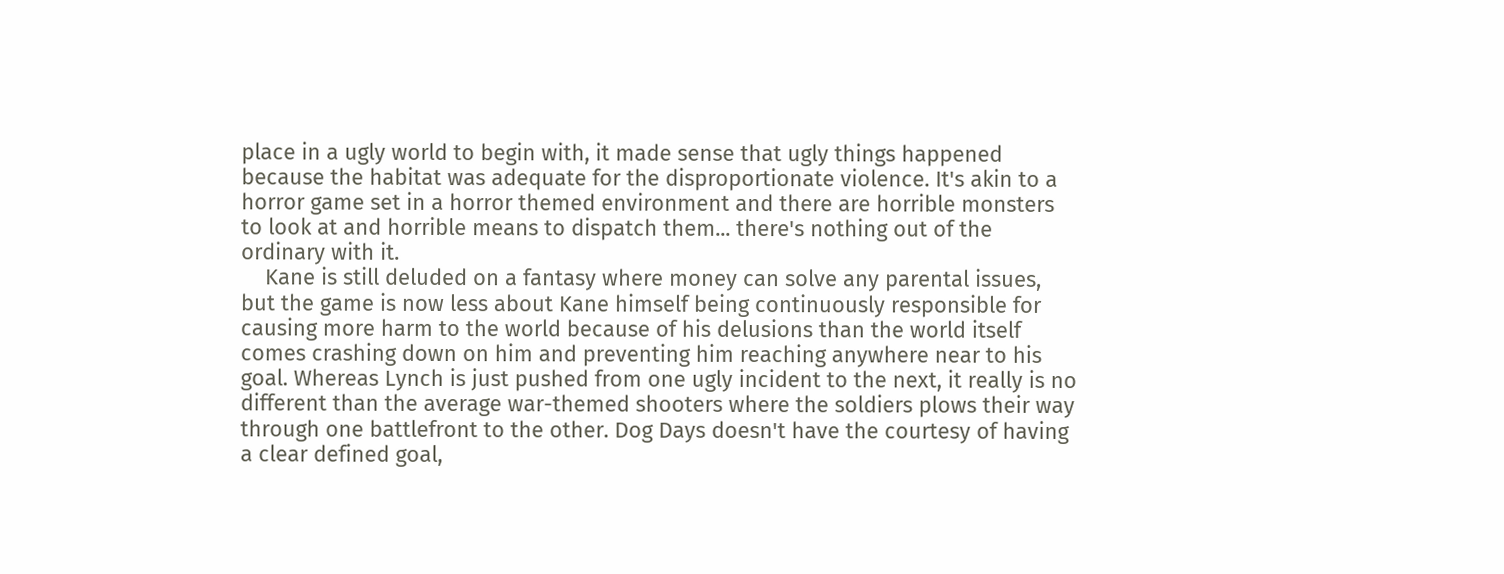place in a ugly world to begin with, it made sense that ugly things happened because the habitat was adequate for the disproportionate violence. It's akin to a horror game set in a horror themed environment and there are horrible monsters to look at and horrible means to dispatch them... there's nothing out of the ordinary with it.
    Kane is still deluded on a fantasy where money can solve any parental issues, but the game is now less about Kane himself being continuously responsible for causing more harm to the world because of his delusions than the world itself comes crashing down on him and preventing him reaching anywhere near to his goal. Whereas Lynch is just pushed from one ugly incident to the next, it really is no different than the average war-themed shooters where the soldiers plows their way through one battlefront to the other. Dog Days doesn't have the courtesy of having a clear defined goal,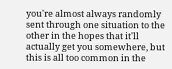you're almost always randomly sent through one situation to the other in the hopes that it'll actually get you somewhere, but this is all too common in the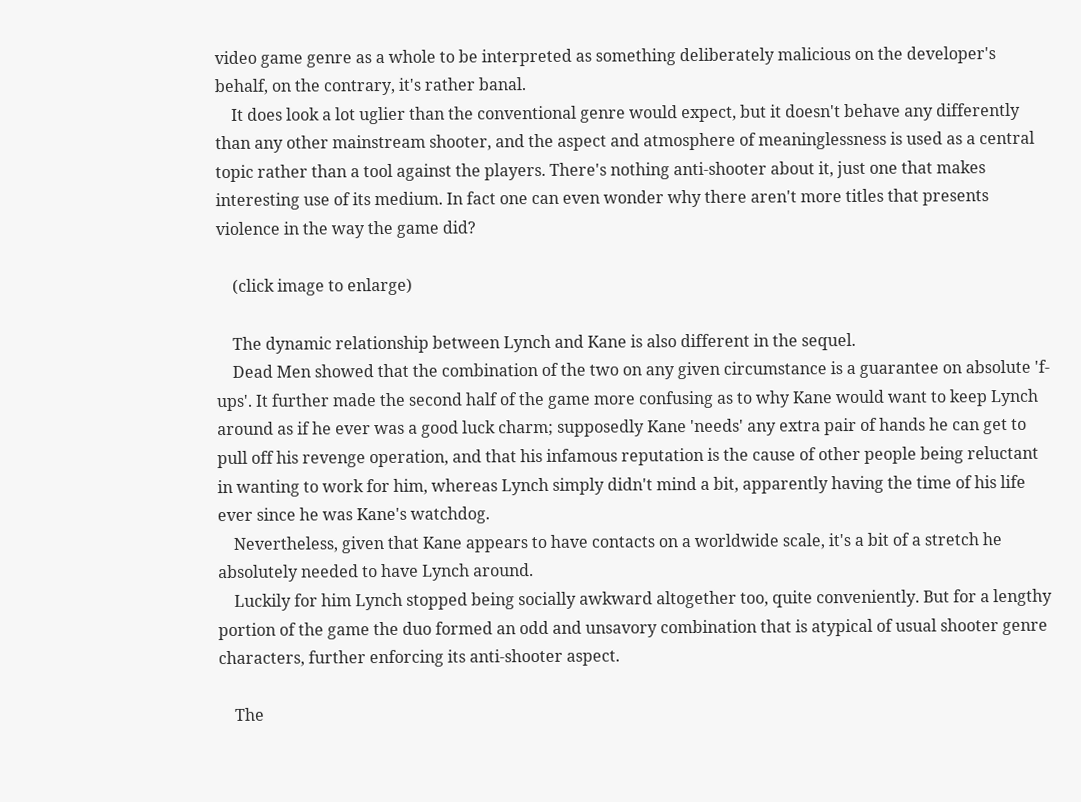video game genre as a whole to be interpreted as something deliberately malicious on the developer's behalf, on the contrary, it's rather banal.
    It does look a lot uglier than the conventional genre would expect, but it doesn't behave any differently than any other mainstream shooter, and the aspect and atmosphere of meaninglessness is used as a central topic rather than a tool against the players. There's nothing anti-shooter about it, just one that makes interesting use of its medium. In fact one can even wonder why there aren't more titles that presents violence in the way the game did?

    (click image to enlarge)

    The dynamic relationship between Lynch and Kane is also different in the sequel.
    Dead Men showed that the combination of the two on any given circumstance is a guarantee on absolute 'f- ups'. It further made the second half of the game more confusing as to why Kane would want to keep Lynch around as if he ever was a good luck charm; supposedly Kane 'needs' any extra pair of hands he can get to pull off his revenge operation, and that his infamous reputation is the cause of other people being reluctant in wanting to work for him, whereas Lynch simply didn't mind a bit, apparently having the time of his life ever since he was Kane's watchdog.
    Nevertheless, given that Kane appears to have contacts on a worldwide scale, it's a bit of a stretch he absolutely needed to have Lynch around.
    Luckily for him Lynch stopped being socially awkward altogether too, quite conveniently. But for a lengthy portion of the game the duo formed an odd and unsavory combination that is atypical of usual shooter genre characters, further enforcing its anti-shooter aspect.

    The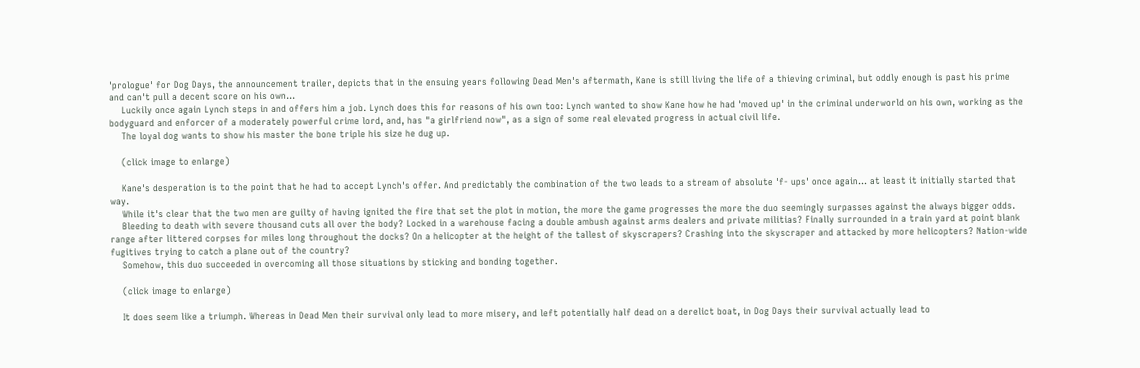'prologue' for Dog Days, the announcement trailer, depicts that in the ensuing years following Dead Men's aftermath, Kane is still living the life of a thieving criminal, but oddly enough is past his prime and can't pull a decent score on his own...
    Luckily once again Lynch steps in and offers him a job. Lynch does this for reasons of his own too: Lynch wanted to show Kane how he had 'moved up' in the criminal underworld on his own, working as the bodyguard and enforcer of a moderately powerful crime lord, and, has "a girlfriend now", as a sign of some real elevated progress in actual civil life.
    The loyal dog wants to show his master the bone triple his size he dug up.

    (click image to enlarge)

    Kane's desperation is to the point that he had to accept Lynch's offer. And predictably the combination of the two leads to a stream of absolute 'f- ups' once again... at least it initially started that way.
    While it's clear that the two men are guilty of having ignited the fire that set the plot in motion, the more the game progresses the more the duo seemingly surpasses against the always bigger odds.
    Bleeding to death with severe thousand cuts all over the body? Locked in a warehouse facing a double ambush against arms dealers and private militias? Finally surrounded in a train yard at point blank range after littered corpses for miles long throughout the docks? On a helicopter at the height of the tallest of skyscrapers? Crashing into the skyscraper and attacked by more helicopters? Nation-wide fugitives trying to catch a plane out of the country?
    Somehow, this duo succeeded in overcoming all those situations by sticking and bonding together.

    (click image to enlarge)

    It does seem like a triumph. Whereas in Dead Men their survival only lead to more misery, and left potentially half dead on a derelict boat, in Dog Days their survival actually lead to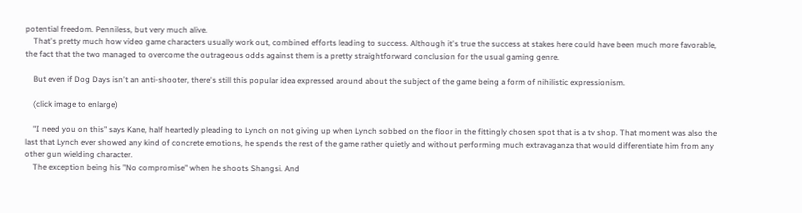potential freedom. Penniless, but very much alive.
    That's pretty much how video game characters usually work out, combined efforts leading to success. Although it's true the success at stakes here could have been much more favorable, the fact that the two managed to overcome the outrageous odds against them is a pretty straightforward conclusion for the usual gaming genre.

    But even if Dog Days isn't an anti-shooter, there's still this popular idea expressed around about the subject of the game being a form of nihilistic expressionism.

    (click image to enlarge)

    "I need you on this" says Kane, half heartedly pleading to Lynch on not giving up when Lynch sobbed on the floor in the fittingly chosen spot that is a tv shop. That moment was also the last that Lynch ever showed any kind of concrete emotions, he spends the rest of the game rather quietly and without performing much extravaganza that would differentiate him from any other gun wielding character.
    The exception being his "No compromise" when he shoots Shangsi. And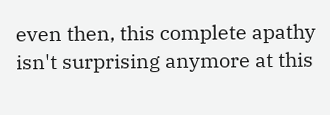even then, this complete apathy isn't surprising anymore at this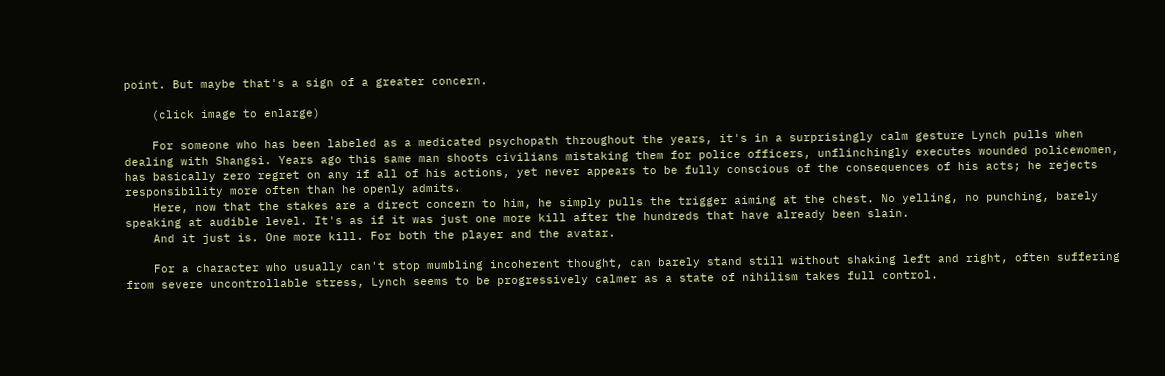point. But maybe that's a sign of a greater concern.

    (click image to enlarge)

    For someone who has been labeled as a medicated psychopath throughout the years, it's in a surprisingly calm gesture Lynch pulls when dealing with Shangsi. Years ago this same man shoots civilians mistaking them for police officers, unflinchingly executes wounded policewomen, has basically zero regret on any if all of his actions, yet never appears to be fully conscious of the consequences of his acts; he rejects responsibility more often than he openly admits.
    Here, now that the stakes are a direct concern to him, he simply pulls the trigger aiming at the chest. No yelling, no punching, barely speaking at audible level. It's as if it was just one more kill after the hundreds that have already been slain.
    And it just is. One more kill. For both the player and the avatar.

    For a character who usually can't stop mumbling incoherent thought, can barely stand still without shaking left and right, often suffering from severe uncontrollable stress, Lynch seems to be progressively calmer as a state of nihilism takes full control.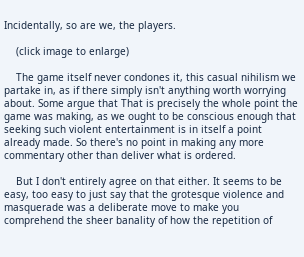Incidentally, so are we, the players.

    (click image to enlarge)

    The game itself never condones it, this casual nihilism we partake in, as if there simply isn't anything worth worrying about. Some argue that That is precisely the whole point the game was making, as we ought to be conscious enough that seeking such violent entertainment is in itself a point already made. So there's no point in making any more commentary other than deliver what is ordered.

    But I don't entirely agree on that either. It seems to be easy, too easy to just say that the grotesque violence and masquerade was a deliberate move to make you comprehend the sheer banality of how the repetition of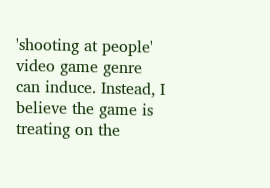'shooting at people' video game genre can induce. Instead, I believe the game is treating on the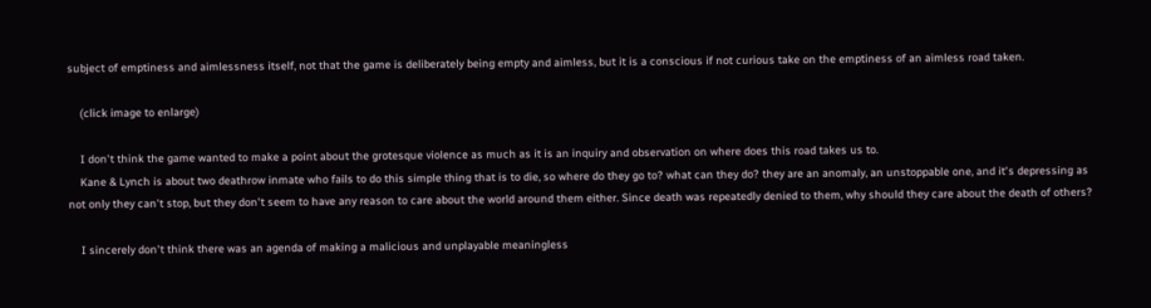subject of emptiness and aimlessness itself, not that the game is deliberately being empty and aimless, but it is a conscious if not curious take on the emptiness of an aimless road taken.

    (click image to enlarge)

    I don't think the game wanted to make a point about the grotesque violence as much as it is an inquiry and observation on where does this road takes us to.
    Kane & Lynch is about two deathrow inmate who fails to do this simple thing that is to die, so where do they go to? what can they do? they are an anomaly, an unstoppable one, and it's depressing as not only they can't stop, but they don't seem to have any reason to care about the world around them either. Since death was repeatedly denied to them, why should they care about the death of others?

    I sincerely don't think there was an agenda of making a malicious and unplayable meaningless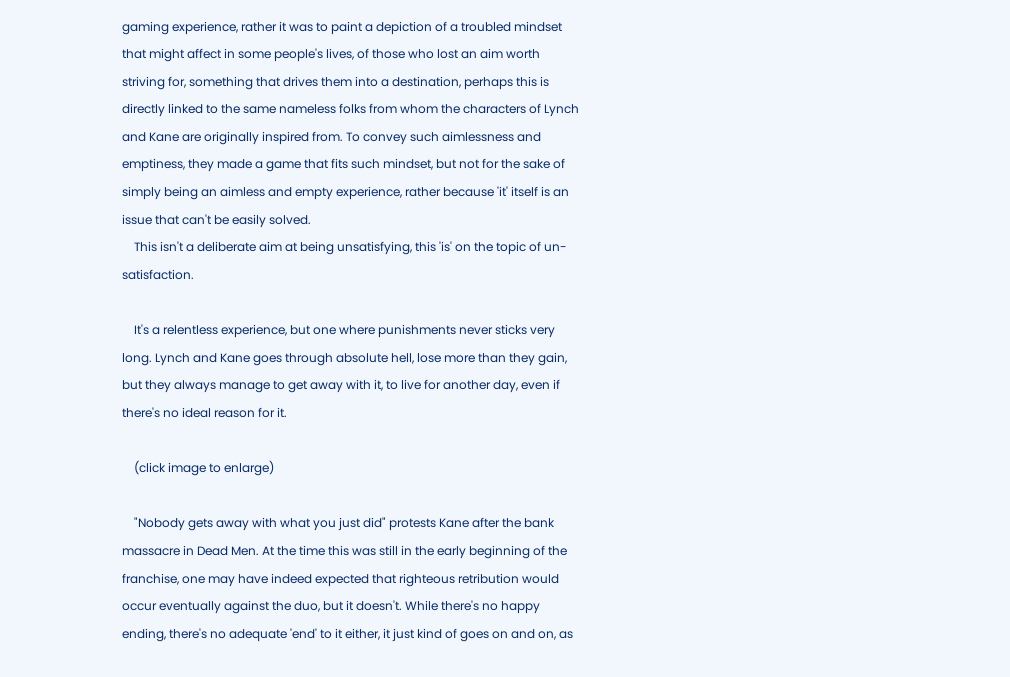gaming experience, rather it was to paint a depiction of a troubled mindset that might affect in some people's lives, of those who lost an aim worth striving for, something that drives them into a destination, perhaps this is directly linked to the same nameless folks from whom the characters of Lynch and Kane are originally inspired from. To convey such aimlessness and emptiness, they made a game that fits such mindset, but not for the sake of simply being an aimless and empty experience, rather because 'it' itself is an issue that can't be easily solved.
    This isn't a deliberate aim at being unsatisfying, this 'is' on the topic of un-satisfaction.

    It's a relentless experience, but one where punishments never sticks very long. Lynch and Kane goes through absolute hell, lose more than they gain, but they always manage to get away with it, to live for another day, even if there's no ideal reason for it.

    (click image to enlarge)

    "Nobody gets away with what you just did" protests Kane after the bank massacre in Dead Men. At the time this was still in the early beginning of the franchise, one may have indeed expected that righteous retribution would occur eventually against the duo, but it doesn't. While there's no happy ending, there's no adequate 'end' to it either, it just kind of goes on and on, as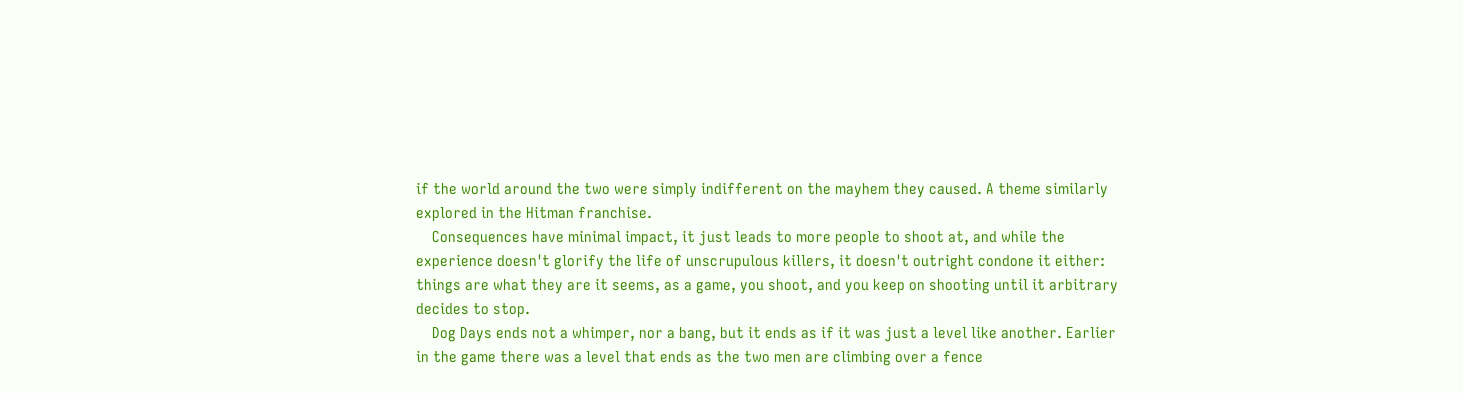if the world around the two were simply indifferent on the mayhem they caused. A theme similarly explored in the Hitman franchise.
    Consequences have minimal impact, it just leads to more people to shoot at, and while the experience doesn't glorify the life of unscrupulous killers, it doesn't outright condone it either: things are what they are it seems, as a game, you shoot, and you keep on shooting until it arbitrary decides to stop.
    Dog Days ends not a whimper, nor a bang, but it ends as if it was just a level like another. Earlier in the game there was a level that ends as the two men are climbing over a fence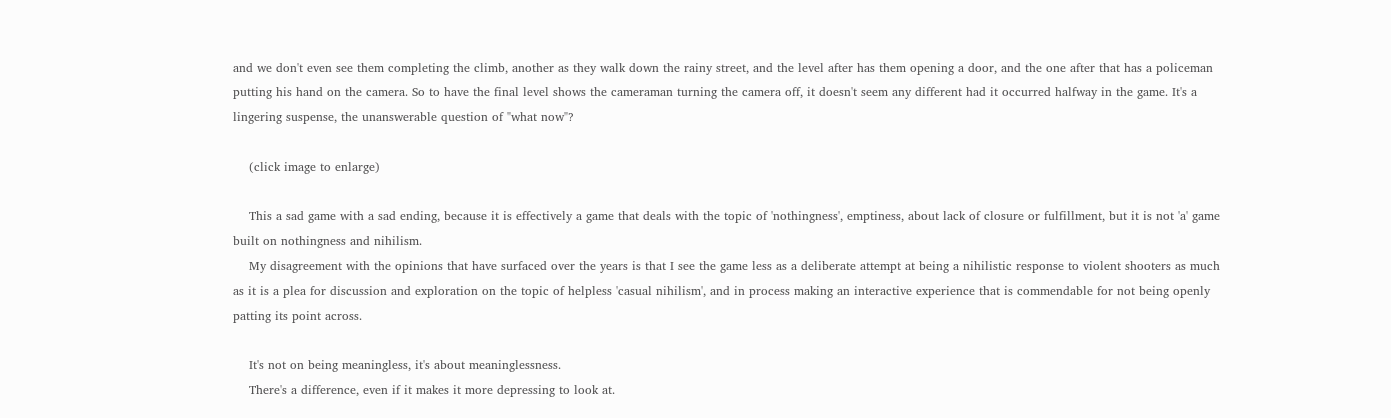and we don't even see them completing the climb, another as they walk down the rainy street, and the level after has them opening a door, and the one after that has a policeman putting his hand on the camera. So to have the final level shows the cameraman turning the camera off, it doesn't seem any different had it occurred halfway in the game. It's a lingering suspense, the unanswerable question of "what now"?

    (click image to enlarge)

    This a sad game with a sad ending, because it is effectively a game that deals with the topic of 'nothingness', emptiness, about lack of closure or fulfillment, but it is not 'a' game built on nothingness and nihilism.
    My disagreement with the opinions that have surfaced over the years is that I see the game less as a deliberate attempt at being a nihilistic response to violent shooters as much as it is a plea for discussion and exploration on the topic of helpless 'casual nihilism', and in process making an interactive experience that is commendable for not being openly patting its point across.

    It's not on being meaningless, it's about meaninglessness.
    There's a difference, even if it makes it more depressing to look at.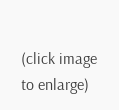(click image to enlarge)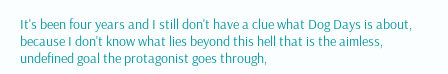It's been four years and I still don't have a clue what Dog Days is about, because I don't know what lies beyond this hell that is the aimless, undefined goal the protagonist goes through,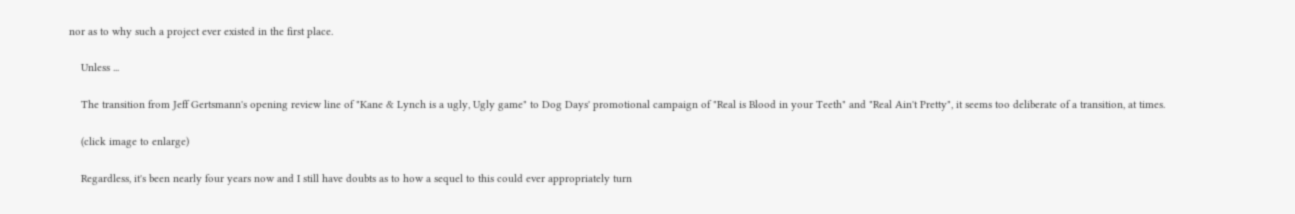nor as to why such a project ever existed in the first place.

    Unless ...

    The transition from Jeff Gertsmann's opening review line of "Kane & Lynch is a ugly, Ugly game" to Dog Days' promotional campaign of "Real is Blood in your Teeth" and "Real Ain't Pretty", it seems too deliberate of a transition, at times.

    (click image to enlarge)

    Regardless, it's been nearly four years now and I still have doubts as to how a sequel to this could ever appropriately turn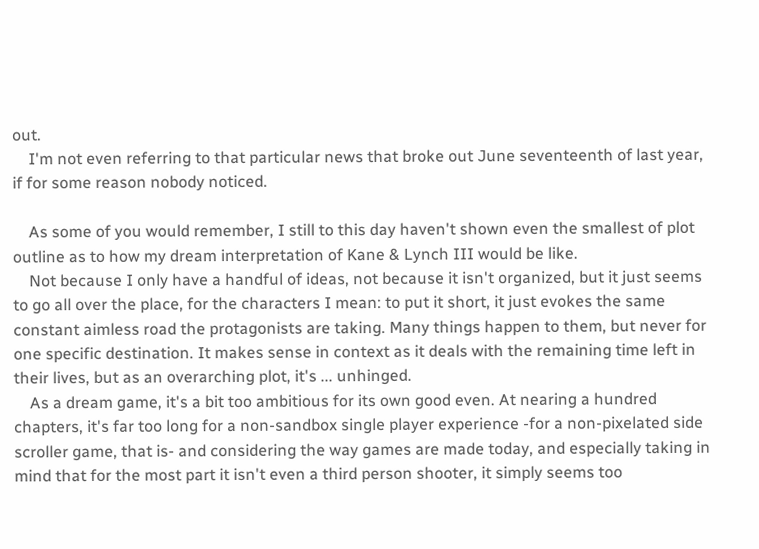out.
    I'm not even referring to that particular news that broke out June seventeenth of last year, if for some reason nobody noticed.

    As some of you would remember, I still to this day haven't shown even the smallest of plot outline as to how my dream interpretation of Kane & Lynch III would be like.
    Not because I only have a handful of ideas, not because it isn't organized, but it just seems to go all over the place, for the characters I mean: to put it short, it just evokes the same constant aimless road the protagonists are taking. Many things happen to them, but never for one specific destination. It makes sense in context as it deals with the remaining time left in their lives, but as an overarching plot, it's ... unhinged.
    As a dream game, it's a bit too ambitious for its own good even. At nearing a hundred chapters, it's far too long for a non-sandbox single player experience -for a non-pixelated side scroller game, that is- and considering the way games are made today, and especially taking in mind that for the most part it isn't even a third person shooter, it simply seems too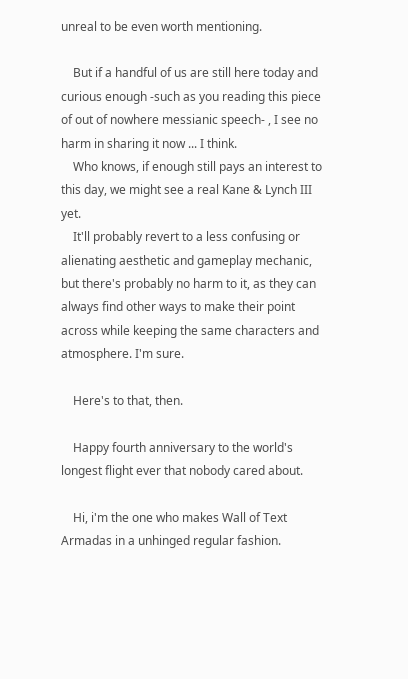unreal to be even worth mentioning.

    But if a handful of us are still here today and curious enough -such as you reading this piece of out of nowhere messianic speech- , I see no harm in sharing it now ... I think.
    Who knows, if enough still pays an interest to this day, we might see a real Kane & Lynch III yet.
    It'll probably revert to a less confusing or alienating aesthetic and gameplay mechanic, but there's probably no harm to it, as they can always find other ways to make their point across while keeping the same characters and atmosphere. I'm sure.

    Here's to that, then.

    Happy fourth anniversary to the world's longest flight ever that nobody cared about.

    Hi, i'm the one who makes Wall of Text Armadas in a unhinged regular fashion.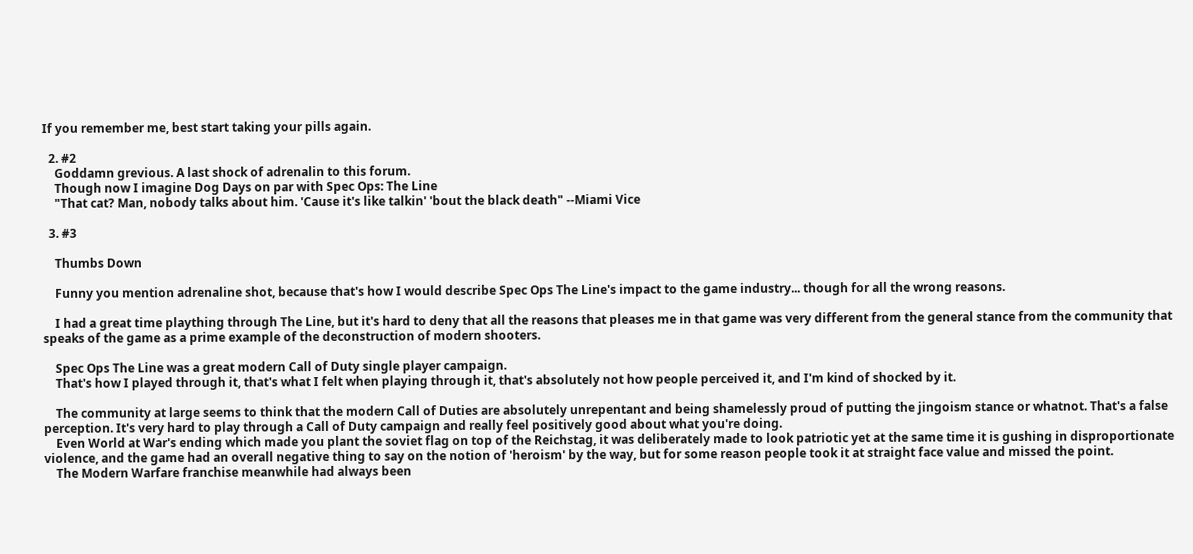If you remember me, best start taking your pills again.

  2. #2
    Goddamn grevious. A last shock of adrenalin to this forum.
    Though now I imagine Dog Days on par with Spec Ops: The Line
    "That cat? Man, nobody talks about him. 'Cause it's like talkin' 'bout the black death" --Miami Vice

  3. #3

    Thumbs Down

    Funny you mention adrenaline shot, because that's how I would describe Spec Ops The Line's impact to the game industry... though for all the wrong reasons.

    I had a great time plaything through The Line, but it's hard to deny that all the reasons that pleases me in that game was very different from the general stance from the community that speaks of the game as a prime example of the deconstruction of modern shooters.

    Spec Ops The Line was a great modern Call of Duty single player campaign.
    That's how I played through it, that's what I felt when playing through it, that's absolutely not how people perceived it, and I'm kind of shocked by it.

    The community at large seems to think that the modern Call of Duties are absolutely unrepentant and being shamelessly proud of putting the jingoism stance or whatnot. That's a false perception. It's very hard to play through a Call of Duty campaign and really feel positively good about what you're doing.
    Even World at War's ending which made you plant the soviet flag on top of the Reichstag, it was deliberately made to look patriotic yet at the same time it is gushing in disproportionate violence, and the game had an overall negative thing to say on the notion of 'heroism' by the way, but for some reason people took it at straight face value and missed the point.
    The Modern Warfare franchise meanwhile had always been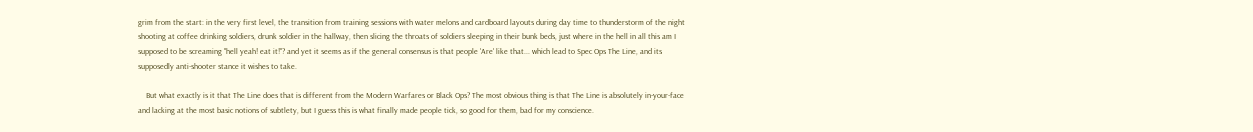grim from the start: in the very first level, the transition from training sessions with water melons and cardboard layouts during day time to thunderstorm of the night shooting at coffee drinking soldiers, drunk soldier in the hallway, then slicing the throats of soldiers sleeping in their bunk beds, just where in the hell in all this am I supposed to be screaming "hell yeah! eat it!"? and yet it seems as if the general consensus is that people 'Are' like that... which lead to Spec Ops The Line, and its supposedly anti-shooter stance it wishes to take.

    But what exactly is it that The Line does that is different from the Modern Warfares or Black Ops? The most obvious thing is that The Line is absolutely in-your-face and lacking at the most basic notions of subtlety, but I guess this is what finally made people tick, so good for them, bad for my conscience.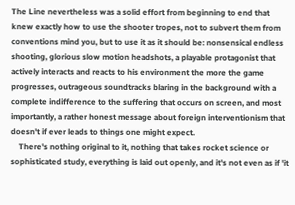The Line nevertheless was a solid effort from beginning to end that knew exactly how to use the shooter tropes, not to subvert them from conventions mind you, but to use it as it should be: nonsensical endless shooting, glorious slow motion headshots, a playable protagonist that actively interacts and reacts to his environment the more the game progresses, outrageous soundtracks blaring in the background with a complete indifference to the suffering that occurs on screen, and most importantly, a rather honest message about foreign interventionism that doesn't if ever leads to things one might expect.
    There's nothing original to it, nothing that takes rocket science or sophisticated study, everything is laid out openly, and it's not even as if 'it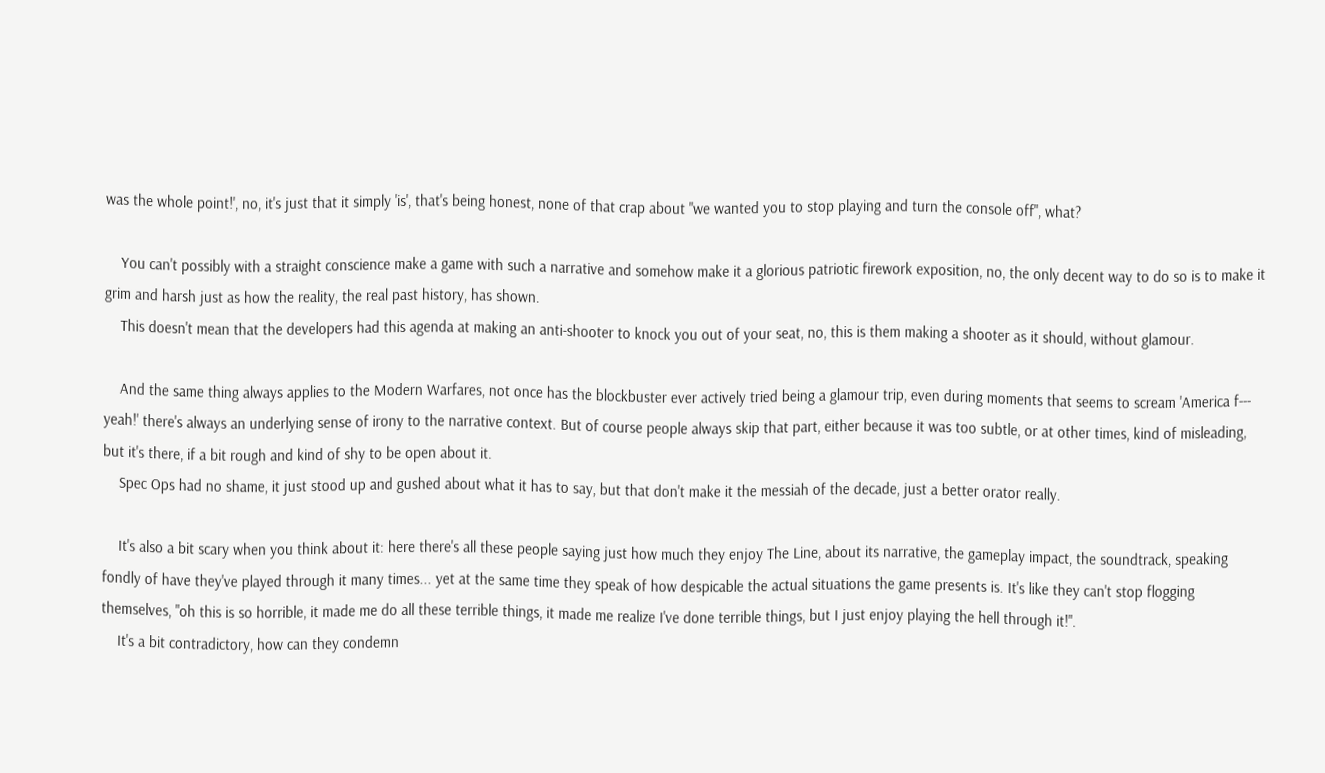was the whole point!', no, it's just that it simply 'is', that's being honest, none of that crap about "we wanted you to stop playing and turn the console off", what?

    You can't possibly with a straight conscience make a game with such a narrative and somehow make it a glorious patriotic firework exposition, no, the only decent way to do so is to make it grim and harsh just as how the reality, the real past history, has shown.
    This doesn't mean that the developers had this agenda at making an anti-shooter to knock you out of your seat, no, this is them making a shooter as it should, without glamour.

    And the same thing always applies to the Modern Warfares, not once has the blockbuster ever actively tried being a glamour trip, even during moments that seems to scream 'America f--- yeah!' there's always an underlying sense of irony to the narrative context. But of course people always skip that part, either because it was too subtle, or at other times, kind of misleading, but it's there, if a bit rough and kind of shy to be open about it.
    Spec Ops had no shame, it just stood up and gushed about what it has to say, but that don't make it the messiah of the decade, just a better orator really.

    It's also a bit scary when you think about it: here there's all these people saying just how much they enjoy The Line, about its narrative, the gameplay impact, the soundtrack, speaking fondly of have they've played through it many times... yet at the same time they speak of how despicable the actual situations the game presents is. It's like they can't stop flogging themselves, "oh this is so horrible, it made me do all these terrible things, it made me realize I've done terrible things, but I just enjoy playing the hell through it!".
    It's a bit contradictory, how can they condemn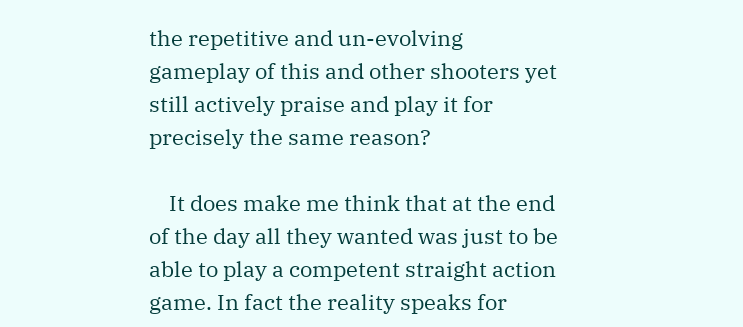the repetitive and un-evolving gameplay of this and other shooters yet still actively praise and play it for precisely the same reason?

    It does make me think that at the end of the day all they wanted was just to be able to play a competent straight action game. In fact the reality speaks for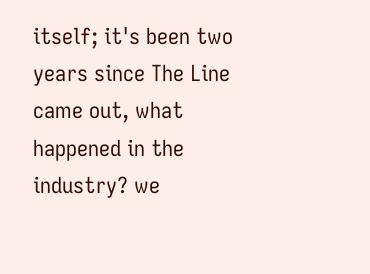itself; it's been two years since The Line came out, what happened in the industry? we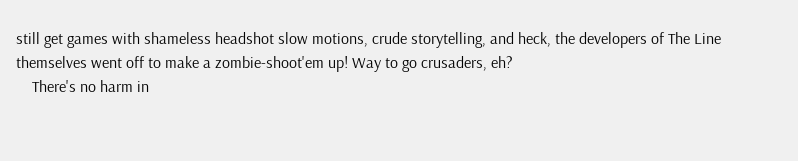still get games with shameless headshot slow motions, crude storytelling, and heck, the developers of The Line themselves went off to make a zombie-shoot'em up! Way to go crusaders, eh?
    There's no harm in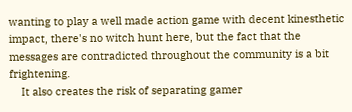wanting to play a well made action game with decent kinesthetic impact, there's no witch hunt here, but the fact that the messages are contradicted throughout the community is a bit frightening.
    It also creates the risk of separating gamer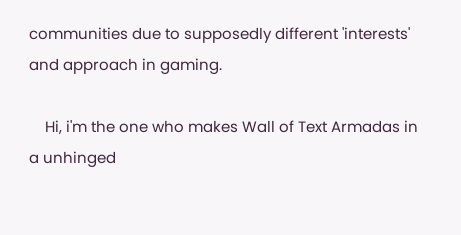communities due to supposedly different 'interests' and approach in gaming.

    Hi, i'm the one who makes Wall of Text Armadas in a unhinged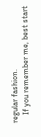regular fashion.
    If you remember me, best start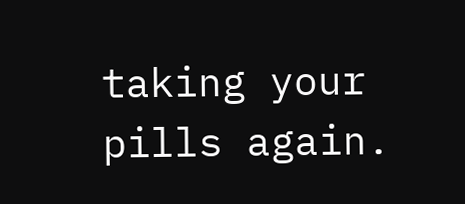taking your pills again.